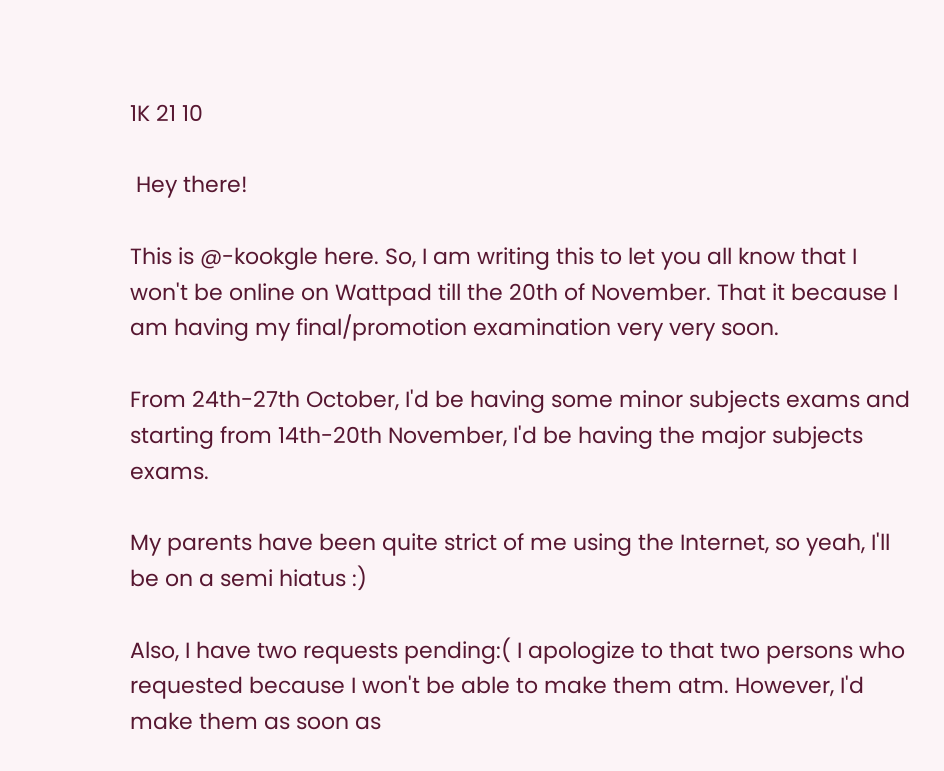1K 21 10

 Hey there!

This is @-kookgle here. So, I am writing this to let you all know that I won't be online on Wattpad till the 20th of November. That it because I am having my final/promotion examination very very soon.

From 24th-27th October, I'd be having some minor subjects exams and starting from 14th-20th November, I'd be having the major subjects exams.

My parents have been quite strict of me using the Internet, so yeah, I'll be on a semi hiatus :)

Also, I have two requests pending:( I apologize to that two persons who requested because I won't be able to make them atm. However, I'd make them as soon as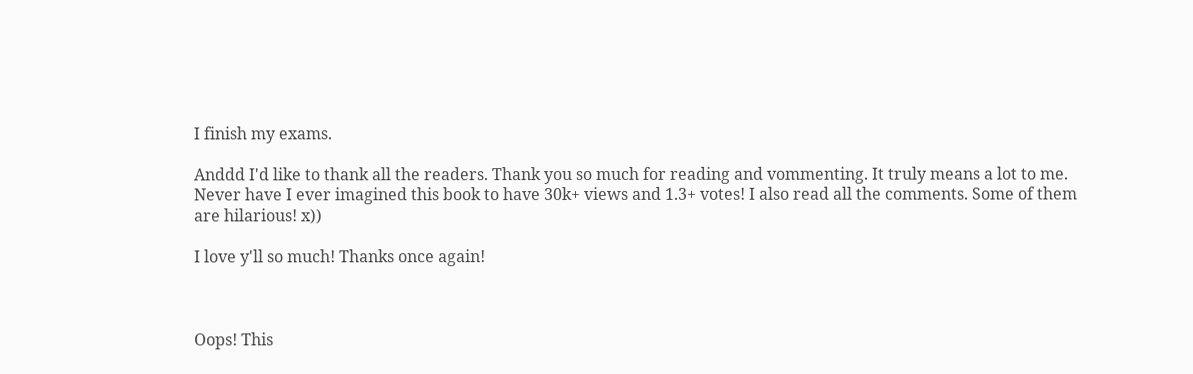I finish my exams.

Anddd I'd like to thank all the readers. Thank you so much for reading and vommenting. It truly means a lot to me. Never have I ever imagined this book to have 30k+ views and 1.3+ votes! I also read all the comments. Some of them are hilarious! x))

I love y'll so much! Thanks once again!



Oops! This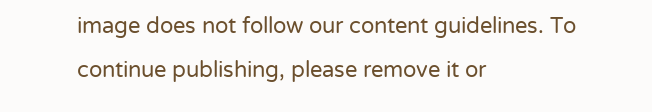image does not follow our content guidelines. To continue publishing, please remove it or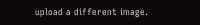upload a different image.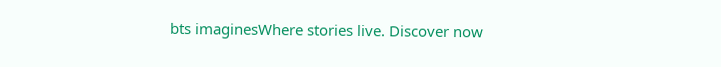bts imaginesWhere stories live. Discover now